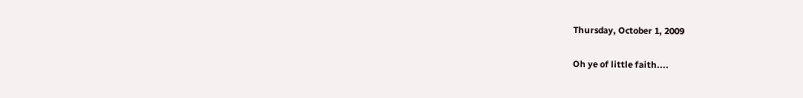Thursday, October 1, 2009

Oh ye of little faith....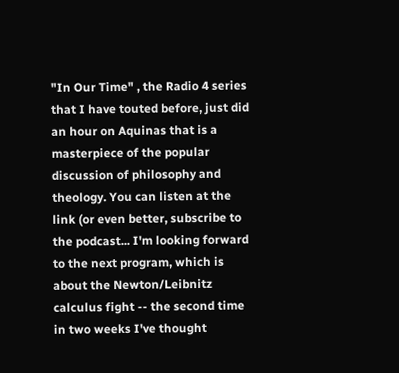"In Our Time" , the Radio 4 series that I have touted before, just did an hour on Aquinas that is a masterpiece of the popular discussion of philosophy and theology. You can listen at the link (or even better, subscribe to the podcast... I'm looking forward to the next program, which is about the Newton/Leibnitz calculus fight -- the second time in two weeks I've thought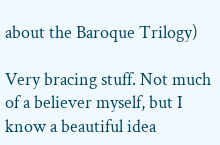about the Baroque Trilogy)

Very bracing stuff. Not much of a believer myself, but I know a beautiful idea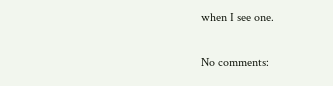when I see one.

No comments: